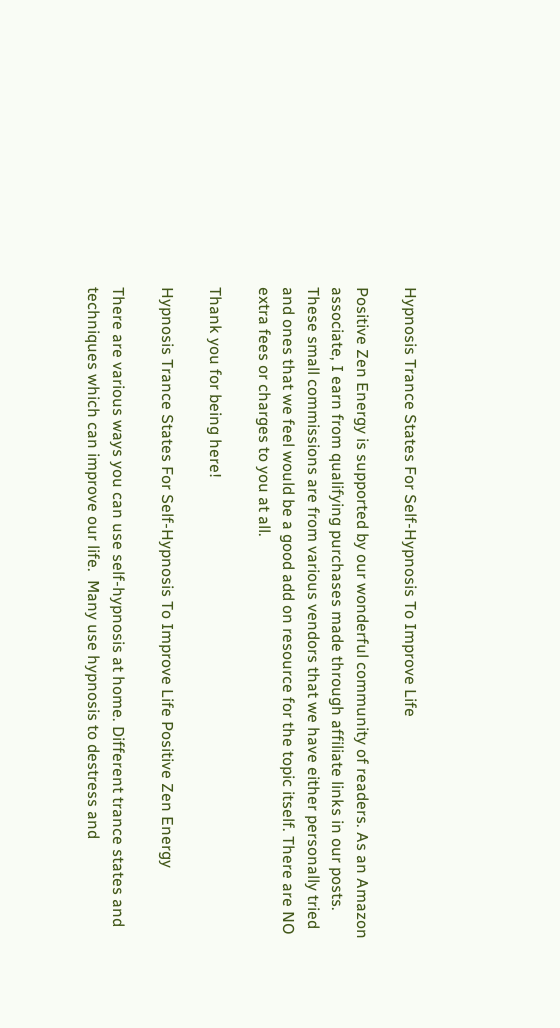Hypnosis Trance States For Self-Hypnosis To Improve Life

Positive Zen Energy is supported by our wonderful community of readers. As an Amazon associate, I earn from qualifying purchases made through affiliate links in our posts. These small commissions are from various vendors that we have either personally tried and ones that we feel would be a good add on resource for the topic itself. There are NO extra fees or charges to you at all.

Thank you for being here!

Hypnosis Trance States For Self-Hypnosis To Improve Life Positive Zen Energy

There are various ways you can use self-hypnosis at home. Different trance states and techniques which can improve our life.  Many use hypnosis to destress and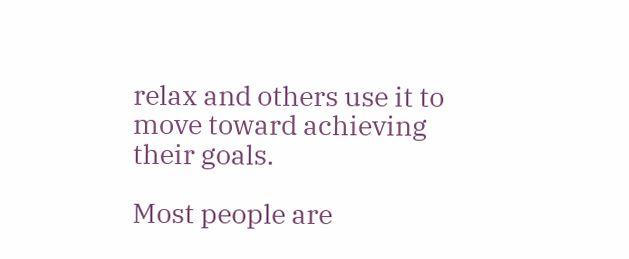relax and others use it to move toward achieving their goals.

Most people are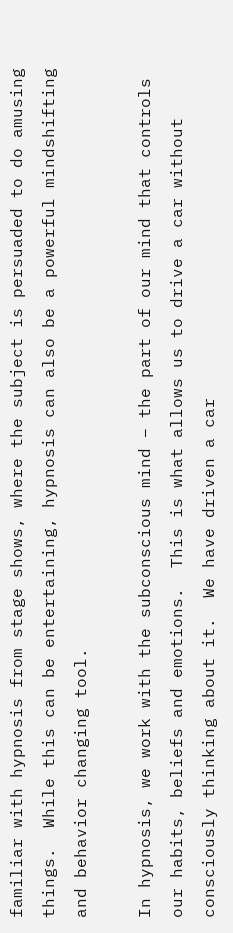familiar with hypnosis from stage shows, where the subject is persuaded to do amusing things.  While this can be entertaining, hypnosis can also be a powerful mindshifting and behavior changing tool.

In hypnosis, we work with the subconscious mind – the part of our mind that controls our habits, beliefs and emotions.  This is what allows us to drive a car without consciously thinking about it.  We have driven a car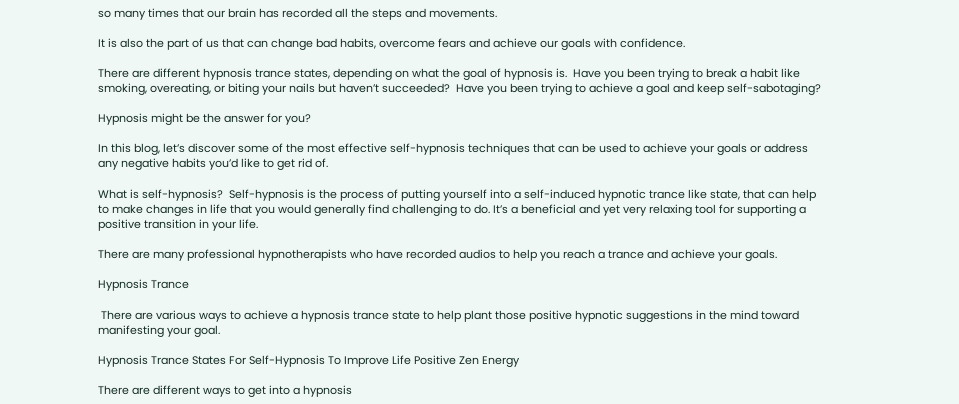so many times that our brain has recorded all the steps and movements.

It is also the part of us that can change bad habits, overcome fears and achieve our goals with confidence.

There are different hypnosis trance states, depending on what the goal of hypnosis is.  Have you been trying to break a habit like smoking, overeating, or biting your nails but haven’t succeeded?  Have you been trying to achieve a goal and keep self-sabotaging?

Hypnosis might be the answer for you?

In this blog, let’s discover some of the most effective self-hypnosis techniques that can be used to achieve your goals or address any negative habits you’d like to get rid of.

What is self-hypnosis?  Self-hypnosis is the process of putting yourself into a self-induced hypnotic trance like state, that can help to make changes in life that you would generally find challenging to do. It’s a beneficial and yet very relaxing tool for supporting a positive transition in your life.

There are many professional hypnotherapists who have recorded audios to help you reach a trance and achieve your goals.

Hypnosis Trance

 There are various ways to achieve a hypnosis trance state to help plant those positive hypnotic suggestions in the mind toward manifesting your goal.

Hypnosis Trance States For Self-Hypnosis To Improve Life Positive Zen Energy

There are different ways to get into a hypnosis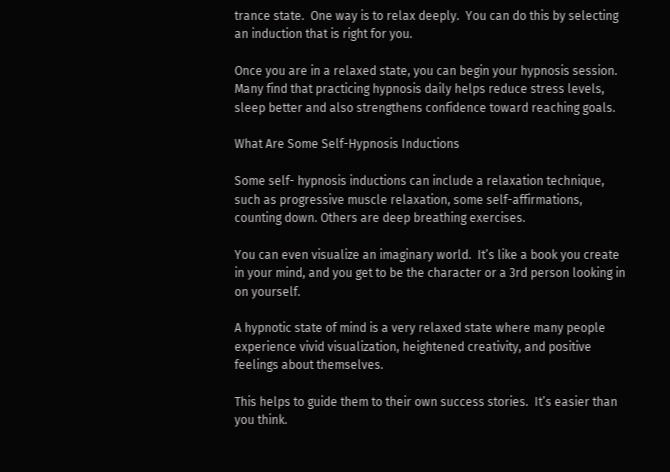trance state.  One way is to relax deeply.  You can do this by selecting an induction that is right for you.

Once you are in a relaxed state, you can begin your hypnosis session.  Many find that practicing hypnosis daily helps reduce stress levels, sleep better and also strengthens confidence toward reaching goals.

What Are Some Self-Hypnosis Inductions

Some self- hypnosis inductions can include a relaxation technique, such as progressive muscle relaxation, some self-affirmations, counting down. Others are deep breathing exercises.

You can even visualize an imaginary world.  It’s like a book you create in your mind, and you get to be the character or a 3rd person looking in on yourself.

A hypnotic state of mind is a very relaxed state where many people experience vivid visualization, heightened creativity, and positive feelings about themselves.

This helps to guide them to their own success stories.  It’s easier than you think.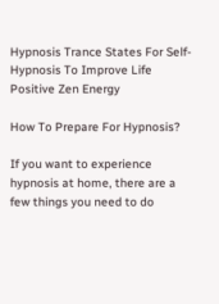Hypnosis Trance States For Self-Hypnosis To Improve Life Positive Zen Energy

How To Prepare For Hypnosis?

If you want to experience hypnosis at home, there are a few things you need to do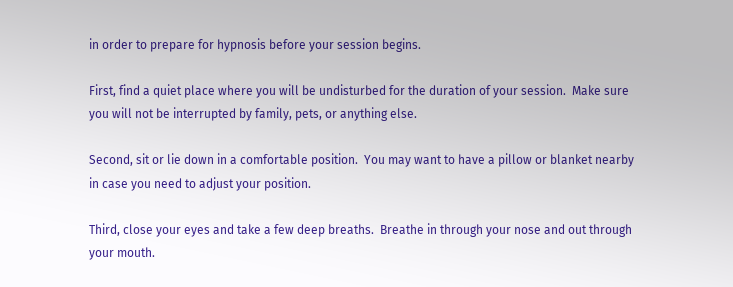in order to prepare for hypnosis before your session begins.

First, find a quiet place where you will be undisturbed for the duration of your session.  Make sure you will not be interrupted by family, pets, or anything else.

Second, sit or lie down in a comfortable position.  You may want to have a pillow or blanket nearby in case you need to adjust your position.

Third, close your eyes and take a few deep breaths.  Breathe in through your nose and out through your mouth.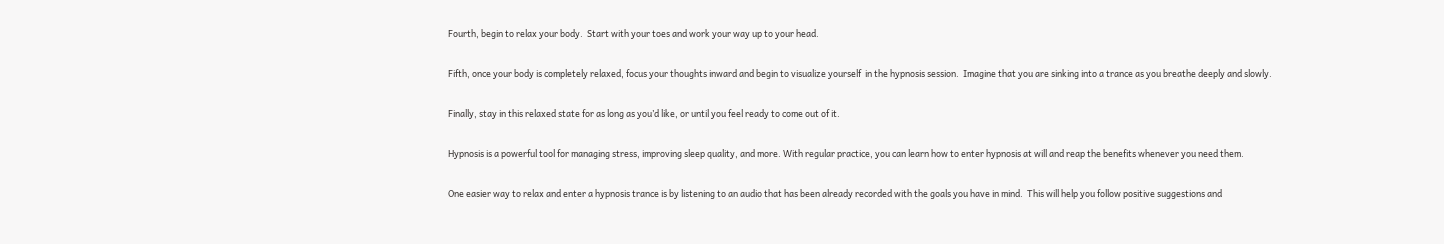Fourth, begin to relax your body.  Start with your toes and work your way up to your head.

Fifth, once your body is completely relaxed, focus your thoughts inward and begin to visualize yourself  in the hypnosis session.  Imagine that you are sinking into a trance as you breathe deeply and slowly.

Finally, stay in this relaxed state for as long as you’d like, or until you feel ready to come out of it.

Hypnosis is a powerful tool for managing stress, improving sleep quality, and more. With regular practice, you can learn how to enter hypnosis at will and reap the benefits whenever you need them.

One easier way to relax and enter a hypnosis trance is by listening to an audio that has been already recorded with the goals you have in mind.  This will help you follow positive suggestions and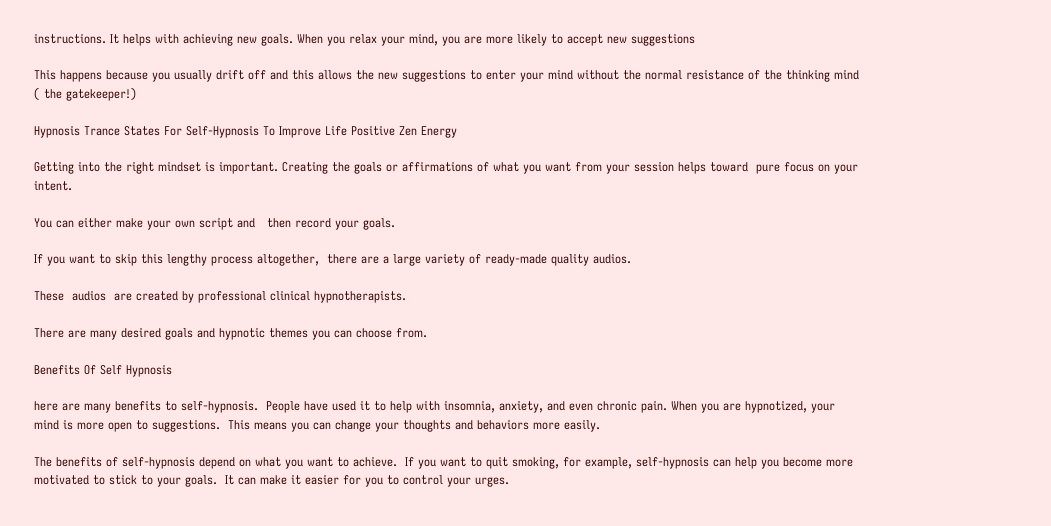instructions. It helps with achieving new goals. When you relax your mind, you are more likely to accept new suggestions

This happens because you usually drift off and this allows the new suggestions to enter your mind without the normal resistance of the thinking mind ( the gatekeeper!)

Hypnosis Trance States For Self-Hypnosis To Improve Life Positive Zen Energy

Getting into the right mindset is important. Creating the goals or affirmations of what you want from your session helps toward  pure focus on your intent.

You can either make your own script and   then record your goals.

If you want to skip this lengthy process altogether,  there are a large variety of ready-made quality audios.

These  audios  are created by professional clinical hypnotherapists.

There are many desired goals and hypnotic themes you can choose from.

Benefits Of Self Hypnosis

here are many benefits to self-hypnosis.  People have used it to help with insomnia, anxiety, and even chronic pain. When you are hypnotized, your mind is more open to suggestions.  This means you can change your thoughts and behaviors more easily.

The benefits of self-hypnosis depend on what you want to achieve.  If you want to quit smoking, for example, self-hypnosis can help you become more motivated to stick to your goals.  It can make it easier for you to control your urges.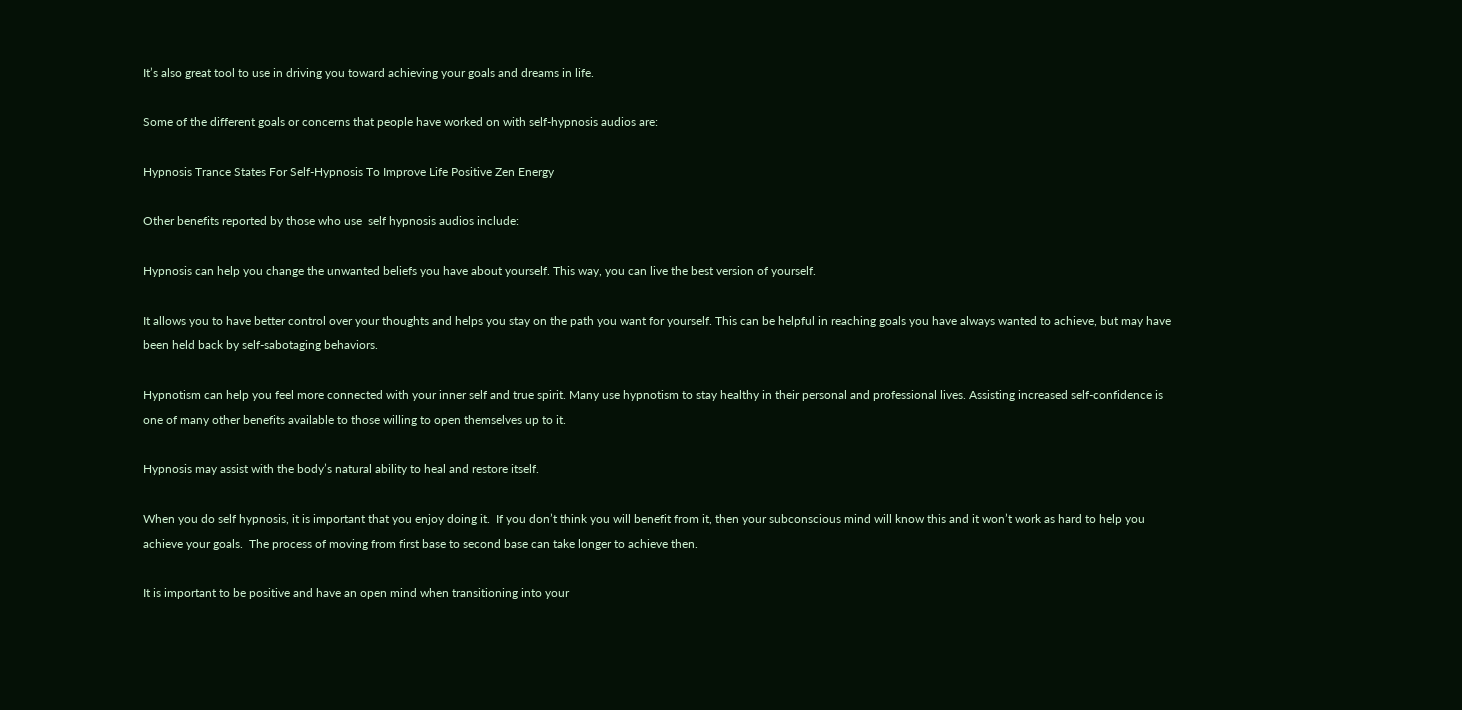It’s also great tool to use in driving you toward achieving your goals and dreams in life.

Some of the different goals or concerns that people have worked on with self-hypnosis audios are:

Hypnosis Trance States For Self-Hypnosis To Improve Life Positive Zen Energy

Other benefits reported by those who use  self hypnosis audios include:

Hypnosis can help you change the unwanted beliefs you have about yourself. This way, you can live the best version of yourself.

It allows you to have better control over your thoughts and helps you stay on the path you want for yourself. This can be helpful in reaching goals you have always wanted to achieve, but may have been held back by self-sabotaging behaviors.

Hypnotism can help you feel more connected with your inner self and true spirit. Many use hypnotism to stay healthy in their personal and professional lives. Assisting increased self-confidence is one of many other benefits available to those willing to open themselves up to it.

Hypnosis may assist with the body’s natural ability to heal and restore itself.

When you do self hypnosis, it is important that you enjoy doing it.  If you don’t think you will benefit from it, then your subconscious mind will know this and it won’t work as hard to help you achieve your goals.  The process of moving from first base to second base can take longer to achieve then.

It is important to be positive and have an open mind when transitioning into your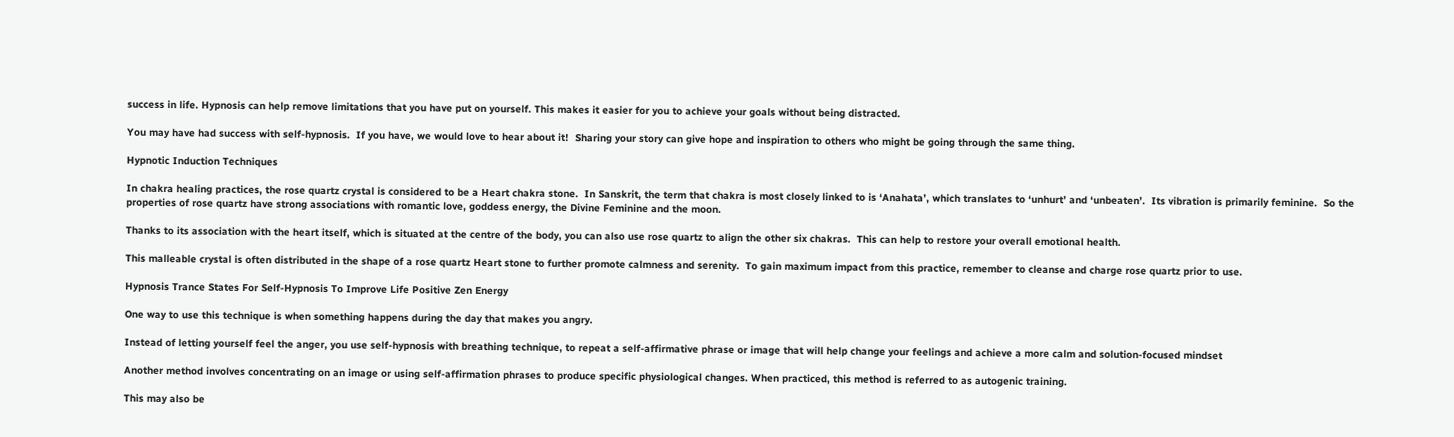success in life. Hypnosis can help remove limitations that you have put on yourself. This makes it easier for you to achieve your goals without being distracted.

You may have had success with self-hypnosis.  If you have, we would love to hear about it!  Sharing your story can give hope and inspiration to others who might be going through the same thing.

Hypnotic Induction Techniques

In chakra healing practices, the rose quartz crystal is considered to be a Heart chakra stone.  In Sanskrit, the term that chakra is most closely linked to is ‘Anahata’, which translates to ‘unhurt’ and ‘unbeaten’.  Its vibration is primarily feminine.  So the properties of rose quartz have strong associations with romantic love, goddess energy, the Divine Feminine and the moon.

Thanks to its association with the heart itself, which is situated at the centre of the body, you can also use rose quartz to align the other six chakras.  This can help to restore your overall emotional health.

This malleable crystal is often distributed in the shape of a rose quartz Heart stone to further promote calmness and serenity.  To gain maximum impact from this practice, remember to cleanse and charge rose quartz prior to use.

Hypnosis Trance States For Self-Hypnosis To Improve Life Positive Zen Energy

One way to use this technique is when something happens during the day that makes you angry.

Instead of letting yourself feel the anger, you use self-hypnosis with breathing technique, to repeat a self-affirmative phrase or image that will help change your feelings and achieve a more calm and solution-focused mindset

Another method involves concentrating on an image or using self-affirmation phrases to produce specific physiological changes. When practiced, this method is referred to as autogenic training.

This may also be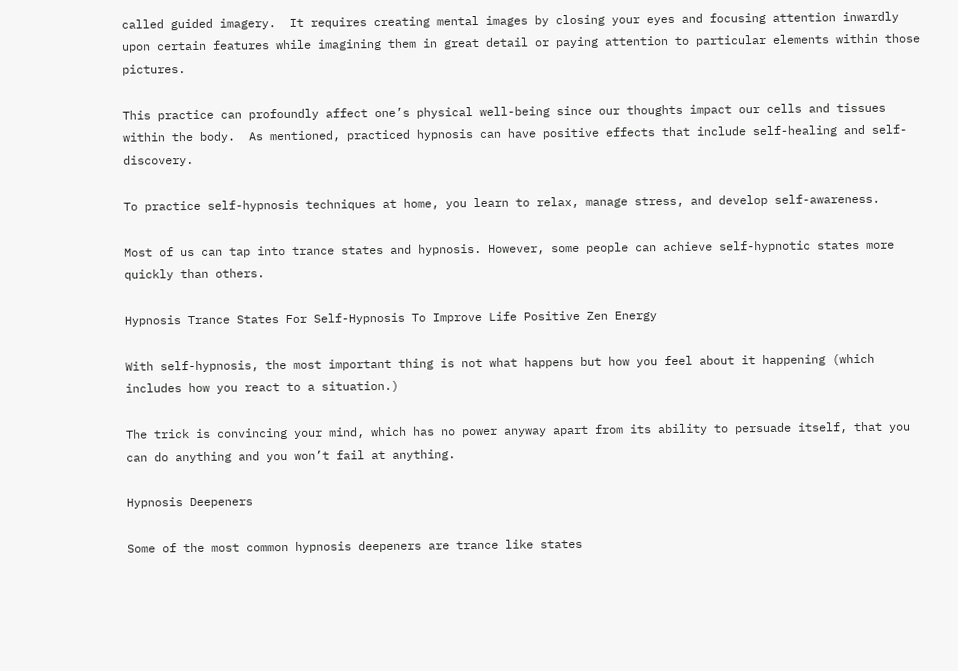called guided imagery.  It requires creating mental images by closing your eyes and focusing attention inwardly upon certain features while imagining them in great detail or paying attention to particular elements within those pictures.

This practice can profoundly affect one’s physical well-being since our thoughts impact our cells and tissues within the body.  As mentioned, practiced hypnosis can have positive effects that include self-healing and self-discovery.

To practice self-hypnosis techniques at home, you learn to relax, manage stress, and develop self-awareness.

Most of us can tap into trance states and hypnosis. However, some people can achieve self-hypnotic states more quickly than others.

Hypnosis Trance States For Self-Hypnosis To Improve Life Positive Zen Energy

With self-hypnosis, the most important thing is not what happens but how you feel about it happening (which includes how you react to a situation.)

The trick is convincing your mind, which has no power anyway apart from its ability to persuade itself, that you can do anything and you won’t fail at anything.

Hypnosis Deepeners

Some of the most common hypnosis deepeners are trance like states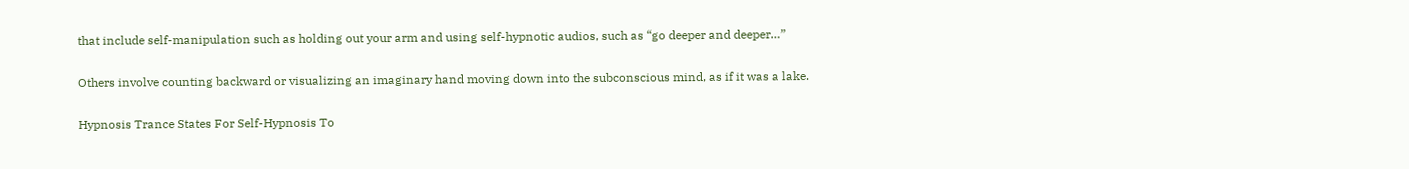that include self-manipulation such as holding out your arm and using self-hypnotic audios, such as “go deeper and deeper…”

Others involve counting backward or visualizing an imaginary hand moving down into the subconscious mind, as if it was a lake.

Hypnosis Trance States For Self-Hypnosis To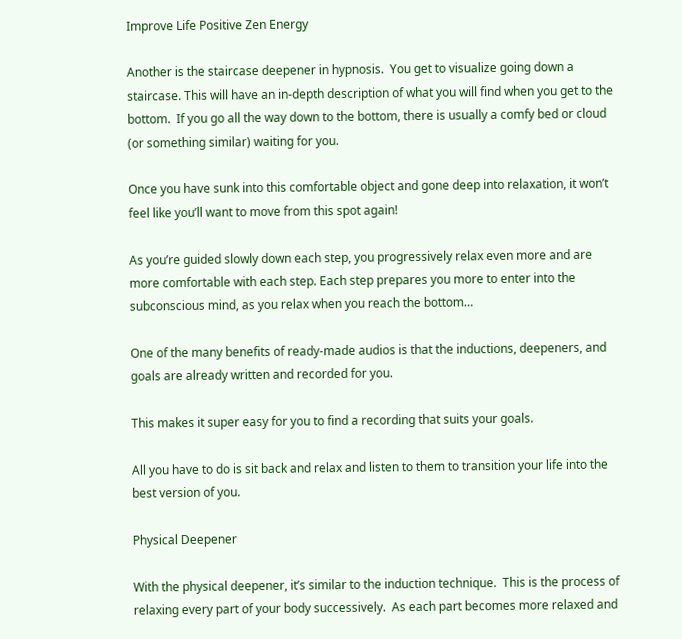Improve Life Positive Zen Energy

Another is the staircase deepener in hypnosis.  You get to visualize going down a staircase. This will have an in-depth description of what you will find when you get to the bottom.  If you go all the way down to the bottom, there is usually a comfy bed or cloud (or something similar) waiting for you.

Once you have sunk into this comfortable object and gone deep into relaxation, it won’t feel like you’ll want to move from this spot again!

As you’re guided slowly down each step, you progressively relax even more and are more comfortable with each step. Each step prepares you more to enter into the subconscious mind, as you relax when you reach the bottom…

One of the many benefits of ready-made audios is that the inductions, deepeners, and goals are already written and recorded for you.

This makes it super easy for you to find a recording that suits your goals.

All you have to do is sit back and relax and listen to them to transition your life into the best version of you.

Physical Deepener

With the physical deepener, it’s similar to the induction technique.  This is the process of relaxing every part of your body successively.  As each part becomes more relaxed and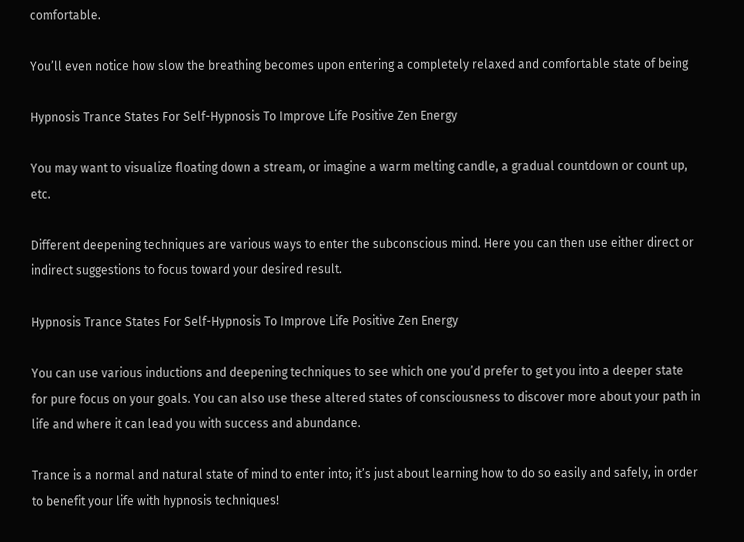comfortable.

You’ll even notice how slow the breathing becomes upon entering a completely relaxed and comfortable state of being

Hypnosis Trance States For Self-Hypnosis To Improve Life Positive Zen Energy

You may want to visualize floating down a stream, or imagine a warm melting candle, a gradual countdown or count up, etc.

Different deepening techniques are various ways to enter the subconscious mind. Here you can then use either direct or indirect suggestions to focus toward your desired result.

Hypnosis Trance States For Self-Hypnosis To Improve Life Positive Zen Energy

You can use various inductions and deepening techniques to see which one you’d prefer to get you into a deeper state for pure focus on your goals. You can also use these altered states of consciousness to discover more about your path in life and where it can lead you with success and abundance.

Trance is a normal and natural state of mind to enter into; it’s just about learning how to do so easily and safely, in order to benefit your life with hypnosis techniques!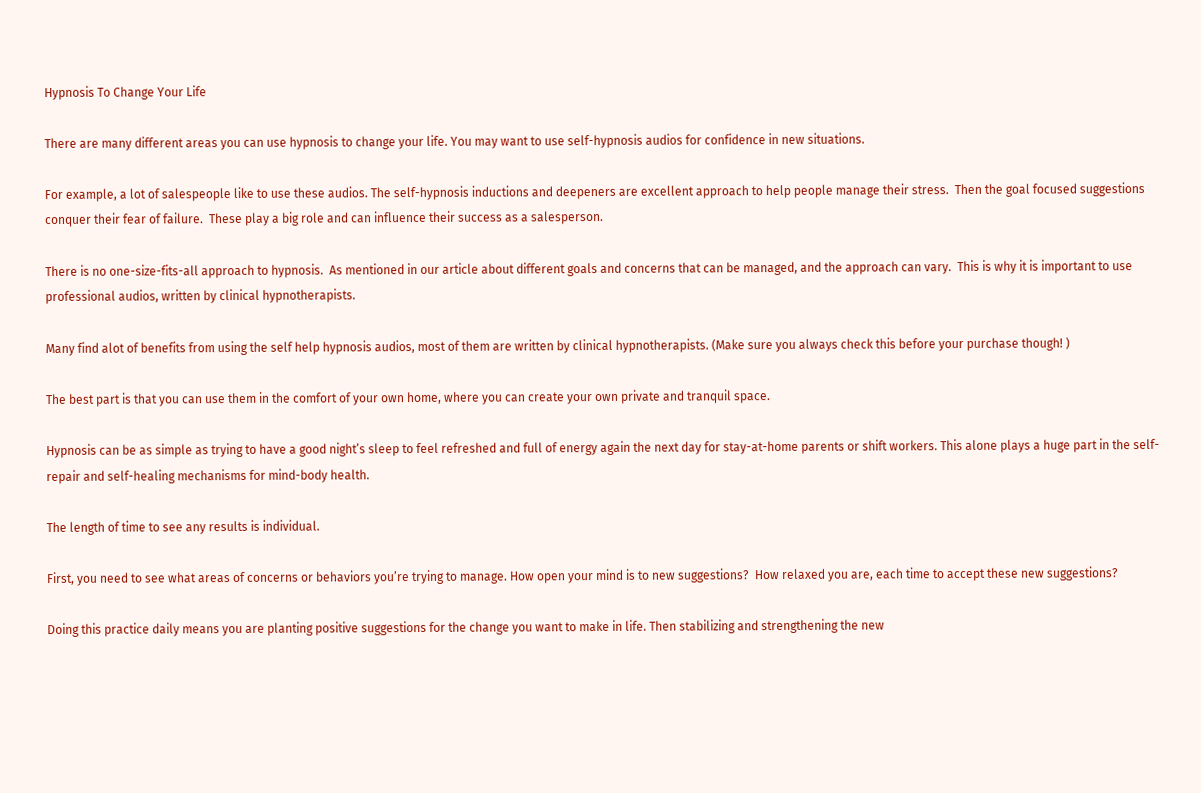Hypnosis To Change Your Life

There are many different areas you can use hypnosis to change your life. You may want to use self-hypnosis audios for confidence in new situations.

For example, a lot of salespeople like to use these audios. The self-hypnosis inductions and deepeners are excellent approach to help people manage their stress.  Then the goal focused suggestions conquer their fear of failure.  These play a big role and can influence their success as a salesperson.

There is no one-size-fits-all approach to hypnosis.  As mentioned in our article about different goals and concerns that can be managed, and the approach can vary.  This is why it is important to use professional audios, written by clinical hypnotherapists.

Many find alot of benefits from using the self help hypnosis audios, most of them are written by clinical hypnotherapists. (Make sure you always check this before your purchase though! )

The best part is that you can use them in the comfort of your own home, where you can create your own private and tranquil space.

Hypnosis can be as simple as trying to have a good night’s sleep to feel refreshed and full of energy again the next day for stay-at-home parents or shift workers. This alone plays a huge part in the self-repair and self-healing mechanisms for mind-body health.

The length of time to see any results is individual.

First, you need to see what areas of concerns or behaviors you’re trying to manage. How open your mind is to new suggestions?  How relaxed you are, each time to accept these new suggestions?

Doing this practice daily means you are planting positive suggestions for the change you want to make in life. Then stabilizing and strengthening the new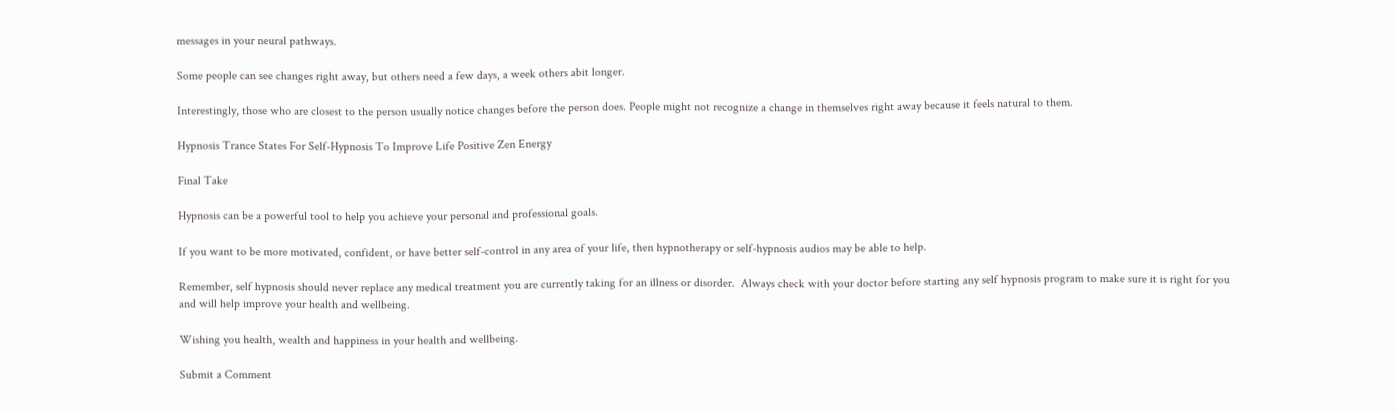messages in your neural pathways.

Some people can see changes right away, but others need a few days, a week others abit longer.

Interestingly, those who are closest to the person usually notice changes before the person does. People might not recognize a change in themselves right away because it feels natural to them.

Hypnosis Trance States For Self-Hypnosis To Improve Life Positive Zen Energy

Final Take

Hypnosis can be a powerful tool to help you achieve your personal and professional goals.

If you want to be more motivated, confident, or have better self-control in any area of your life, then hypnotherapy or self-hypnosis audios may be able to help.

Remember, self hypnosis should never replace any medical treatment you are currently taking for an illness or disorder.  Always check with your doctor before starting any self hypnosis program to make sure it is right for you and will help improve your health and wellbeing.

Wishing you health, wealth and happiness in your health and wellbeing.

Submit a Comment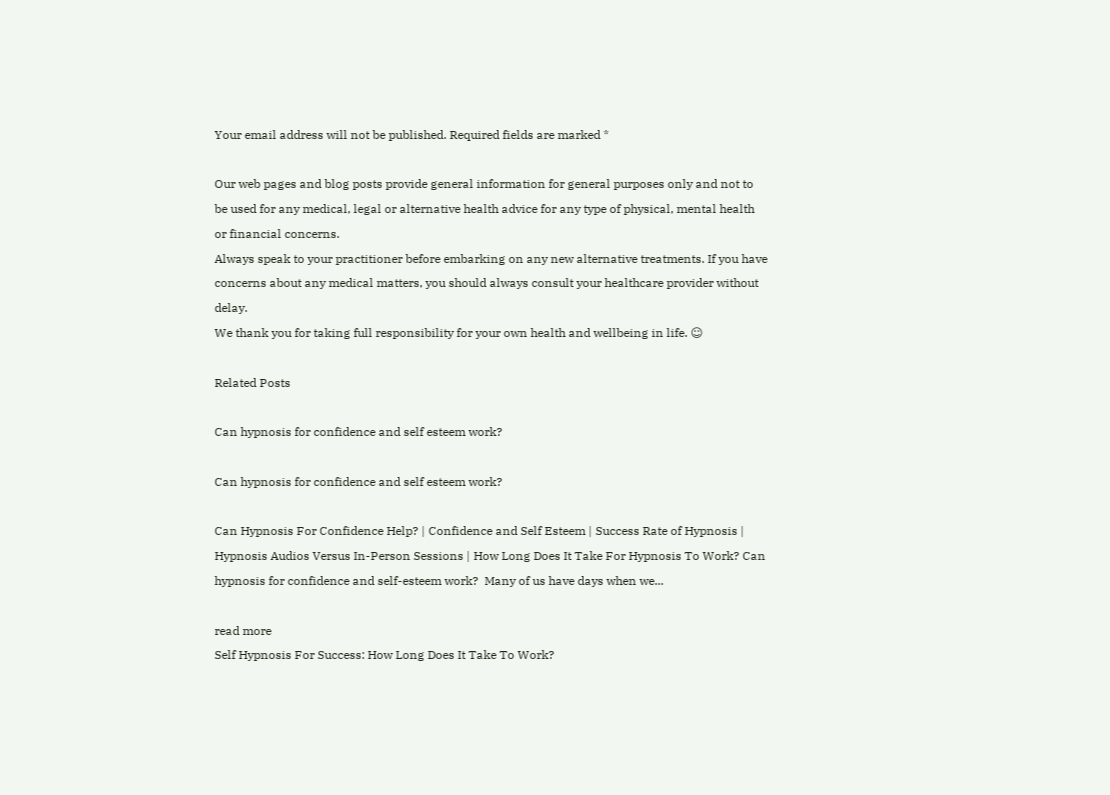Your email address will not be published. Required fields are marked *

Our web pages and blog posts provide general information for general purposes only and not to be used for any medical, legal or alternative health advice for any type of physical, mental health or financial concerns.
Always speak to your practitioner before embarking on any new alternative treatments. If you have concerns about any medical matters, you should always consult your healthcare provider without delay.
We thank you for taking full responsibility for your own health and wellbeing in life. ☺

Related Posts

Can hypnosis for confidence and self esteem work?

Can hypnosis for confidence and self esteem work?

Can Hypnosis For Confidence Help? | Confidence and Self Esteem | Success Rate of Hypnosis | Hypnosis Audios Versus In-Person Sessions | How Long Does It Take For Hypnosis To Work? Can hypnosis for confidence and self-esteem work?  Many of us have days when we...

read more
Self Hypnosis For Success: How Long Does It Take To Work?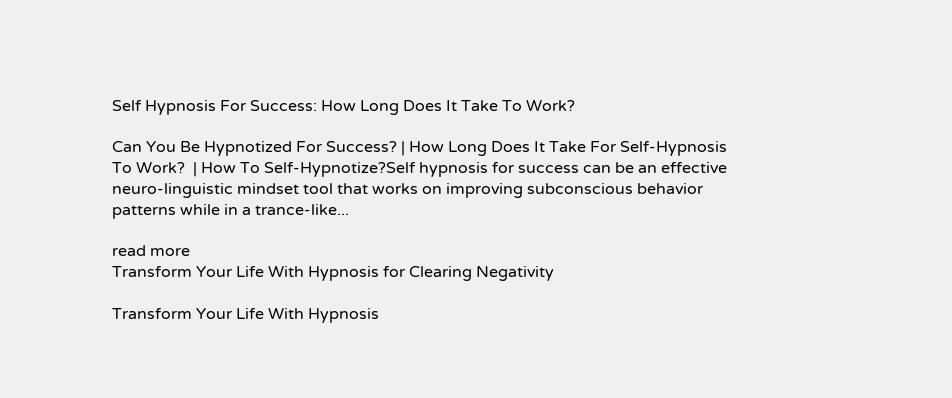Self Hypnosis For Success: How Long Does It Take To Work?

Can You Be Hypnotized For Success? | How Long Does It Take For Self-Hypnosis To Work?  | How To Self-Hypnotize?Self hypnosis for success can be an effective neuro-linguistic mindset tool that works on improving subconscious behavior patterns while in a trance-like...

read more
Transform Your Life With Hypnosis for Clearing Negativity

Transform Your Life With Hypnosis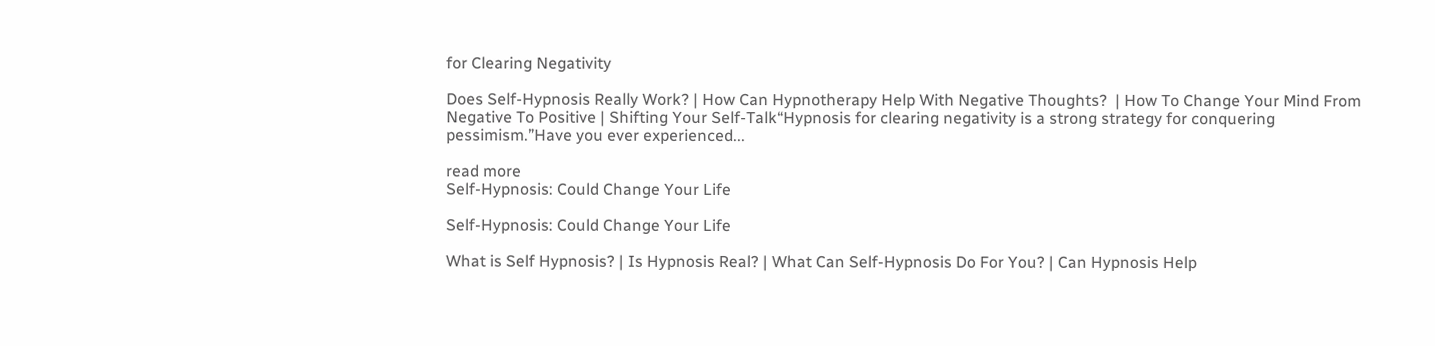for Clearing Negativity

Does Self-Hypnosis Really Work? | How Can Hypnotherapy Help With Negative Thoughts?  | How To Change Your Mind From Negative To Positive | Shifting Your Self-Talk“Hypnosis for clearing negativity is a strong strategy for conquering pessimism.”Have you ever experienced...

read more
Self-Hypnosis: Could Change Your Life

Self-Hypnosis: Could Change Your Life

What is Self Hypnosis? | Is Hypnosis Real? | What Can Self-Hypnosis Do For You? | Can Hypnosis Help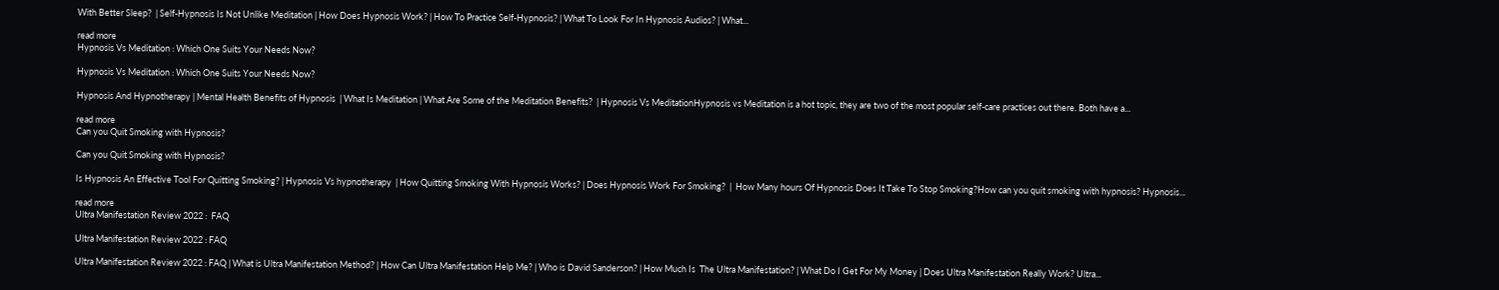With Better Sleep?  | Self-Hypnosis Is Not Unlike Meditation | How Does Hypnosis Work? | How To Practice Self-Hypnosis? | What To Look For In Hypnosis Audios? | What...

read more
Hypnosis Vs Meditation : Which One Suits Your Needs Now?

Hypnosis Vs Meditation : Which One Suits Your Needs Now?

Hypnosis And Hypnotherapy | Mental Health Benefits of Hypnosis  | What Is Meditation | What Are Some of the Meditation Benefits?  | Hypnosis Vs MeditationHypnosis vs Meditation is a hot topic, they are two of the most popular self-care practices out there. Both have a...

read more
Can you Quit Smoking with Hypnosis?

Can you Quit Smoking with Hypnosis?

Is Hypnosis An Effective Tool For Quitting Smoking? | Hypnosis Vs hypnotherapy  | How Quitting Smoking With Hypnosis Works? | Does Hypnosis Work For Smoking?  |  How Many hours Of Hypnosis Does It Take To Stop Smoking?How can you quit smoking with hypnosis? Hypnosis...

read more
Ultra Manifestation Review 2022 :  FAQ

Ultra Manifestation Review 2022 : FAQ

Ultra Manifestation Review 2022 : FAQ | What is Ultra Manifestation Method? | How Can Ultra Manifestation Help Me? | Who is David Sanderson? | How Much Is  The Ultra Manifestation? | What Do I Get For My Money | Does Ultra Manifestation Really Work? Ultra...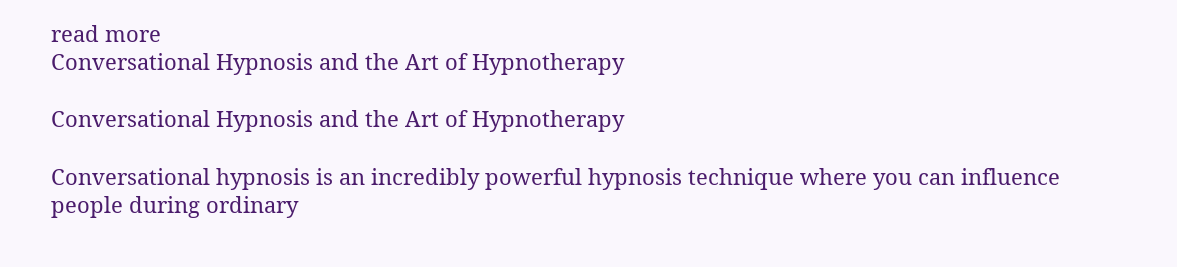read more
Conversational Hypnosis and the Art of Hypnotherapy

Conversational Hypnosis and the Art of Hypnotherapy

Conversational hypnosis is an incredibly powerful hypnosis technique where you can influence people during ordinary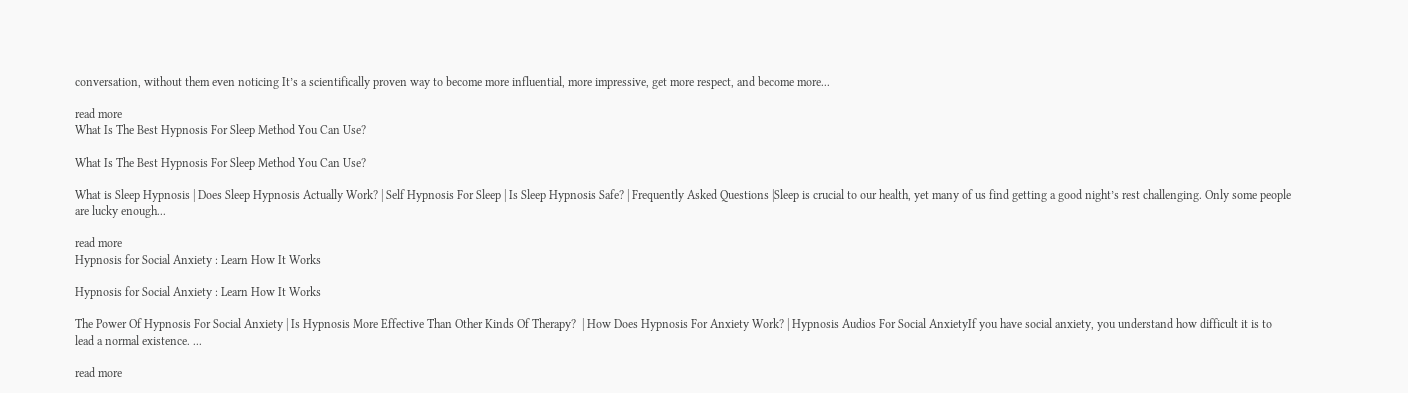conversation, without them even noticing It’s a scientifically proven way to become more influential, more impressive, get more respect, and become more...

read more
What Is The Best Hypnosis For Sleep Method You Can Use?

What Is The Best Hypnosis For Sleep Method You Can Use?

What is Sleep Hypnosis | Does Sleep Hypnosis Actually Work? | Self Hypnosis For Sleep | Is Sleep Hypnosis Safe? | Frequently Asked Questions |Sleep is crucial to our health, yet many of us find getting a good night’s rest challenging. Only some people are lucky enough...

read more
Hypnosis for Social Anxiety : Learn How It Works

Hypnosis for Social Anxiety : Learn How It Works

The Power Of Hypnosis For Social Anxiety | Is Hypnosis More Effective Than Other Kinds Of Therapy?  | How Does Hypnosis For Anxiety Work? | Hypnosis Audios For Social AnxietyIf you have social anxiety, you understand how difficult it is to lead a normal existence. ...

read more